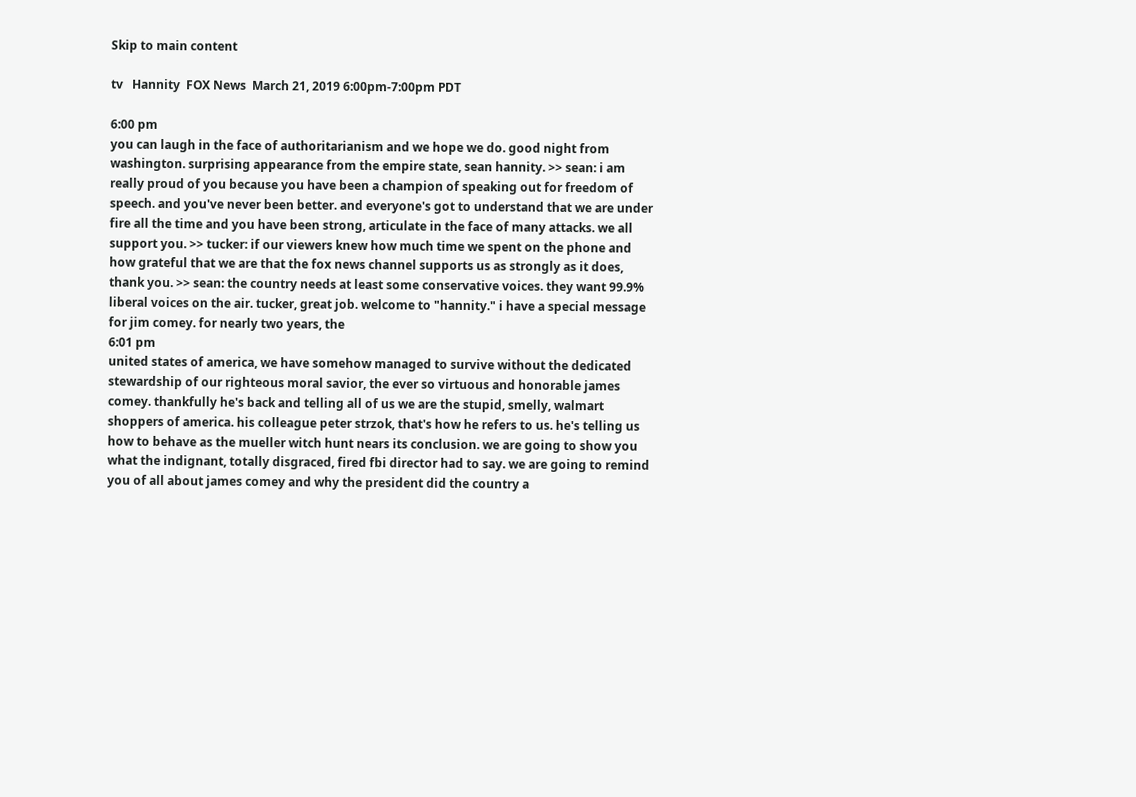Skip to main content

tv   Hannity  FOX News  March 21, 2019 6:00pm-7:00pm PDT

6:00 pm
you can laugh in the face of authoritarianism and we hope we do. good night from washington. surprising appearance from the empire state, sean hannity. >> sean: i am really proud of you because you have been a champion of speaking out for freedom of speech. and you've never been better. and everyone's got to understand that we are under fire all the time and you have been strong, articulate in the face of many attacks. we all support you. >> tucker: if our viewers knew how much time we spent on the phone and how grateful that we are that the fox news channel supports us as strongly as it does, thank you. >> sean: the country needs at least some conservative voices. they want 99.9% liberal voices on the air. tucker, great job. welcome to "hannity." i have a special message for jim comey. for nearly two years, the
6:01 pm
united states of america, we have somehow managed to survive without the dedicated stewardship of our righteous moral savior, the ever so virtuous and honorable james comey. thankfully he's back and telling all of us we are the stupid, smelly, walmart shoppers of america. his colleague peter strzok, that's how he refers to us. he's telling us how to behave as the mueller witch hunt nears its conclusion. we are going to show you what the indignant, totally disgraced, fired fbi director had to say. we are going to remind you of all about james comey and why the president did the country a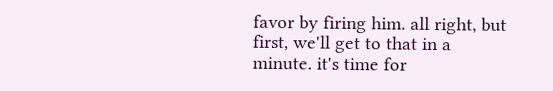favor by firing him. all right, but first, we'll get to that in a minute. it's time for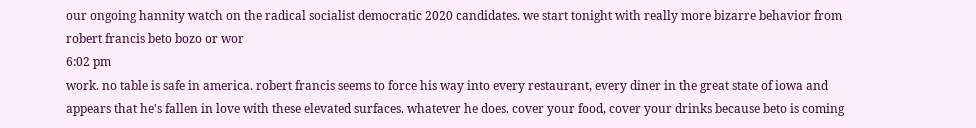our ongoing hannity watch on the radical socialist democratic 2020 candidates. we start tonight with really more bizarre behavior from robert francis beto bozo or wor
6:02 pm
work. no table is safe in america. robert francis seems to force his way into every restaurant, every diner in the great state of iowa and appears that he's fallen in love with these elevated surfaces. whatever he does. cover your food, cover your drinks because beto is coming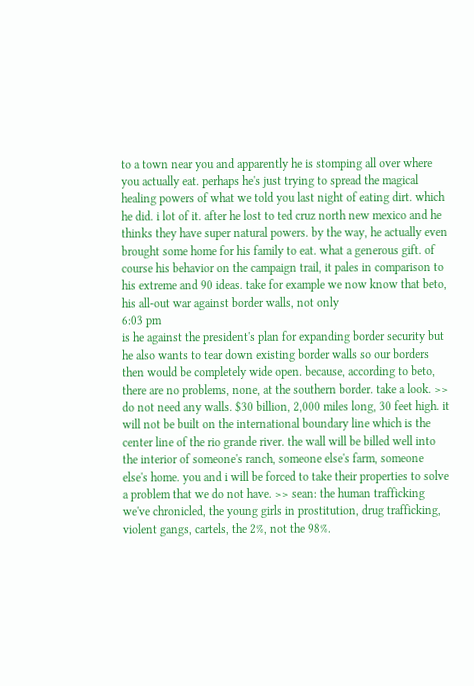to a town near you and apparently he is stomping all over where you actually eat. perhaps he's just trying to spread the magical healing powers of what we told you last night of eating dirt. which he did. i lot of it. after he lost to ted cruz north new mexico and he thinks they have super natural powers. by the way, he actually even brought some home for his family to eat. what a generous gift. of course his behavior on the campaign trail, it pales in comparison to his extreme and 90 ideas. take for example we now know that beto, his all-out war against border walls, not only
6:03 pm
is he against the president's plan for expanding border security but he also wants to tear down existing border walls so our borders then would be completely wide open. because, according to beto, there are no problems, none, at the southern border. take a look. >> do not need any walls. $30 billion, 2,000 miles long, 30 feet high. it will not be built on the international boundary line which is the center line of the rio grande river. the wall will be billed well into the interior of someone's ranch, someone else's farm, someone else's home. you and i will be forced to take their properties to solve a problem that we do not have. >> sean: the human trafficking we've chronicled, the young girls in prostitution, drug trafficking, violent gangs, cartels, the 2%, not the 98%.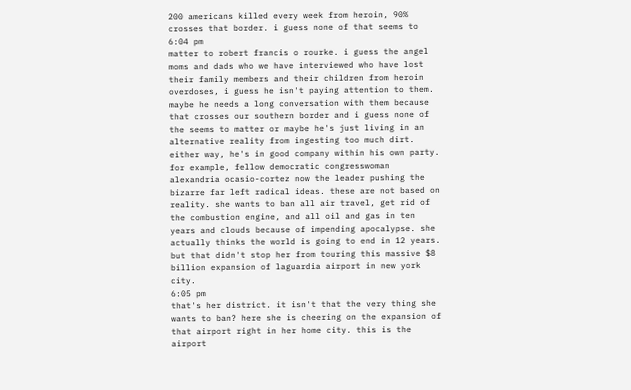200 americans killed every week from heroin, 90% crosses that border. i guess none of that seems to
6:04 pm
matter to robert francis o rourke. i guess the angel moms and dads who we have interviewed who have lost their family members and their children from heroin overdoses, i guess he isn't paying attention to them. maybe he needs a long conversation with them because that crosses our southern border and i guess none of the seems to matter or maybe he's just living in an alternative reality from ingesting too much dirt. either way, he's in good company within his own party. for example, fellow democratic congresswoman alexandria ocasio-cortez now the leader pushing the bizarre far left radical ideas. these are not based on reality. she wants to ban all air travel, get rid of the combustion engine, and all oil and gas in ten years and clouds because of impending apocalypse. she actually thinks the world is going to end in 12 years. but that didn't stop her from touring this massive $8 billion expansion of laguardia airport in new york city.
6:05 pm
that's her district. it isn't that the very thing she wants to ban? here she is cheering on the expansion of that airport right in her home city. this is the airport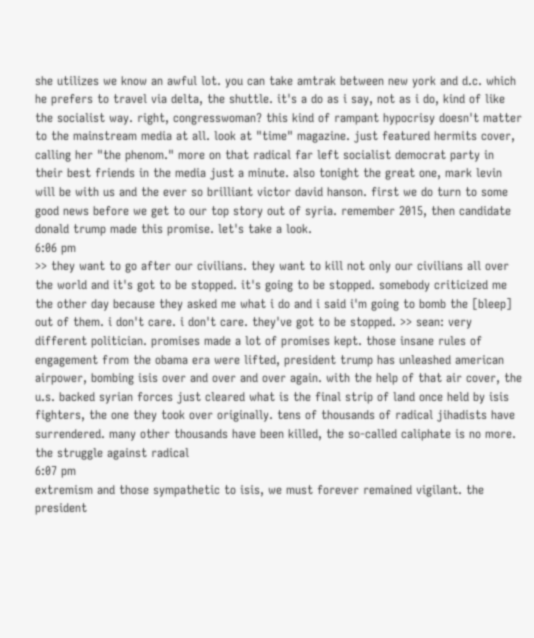she utilizes we know an awful lot. you can take amtrak between new york and d.c. which he prefers to travel via delta, the shuttle. it's a do as i say, not as i do, kind of like the socialist way. right, congresswoman? this kind of rampant hypocrisy doesn't matter to the mainstream media at all. look at "time" magazine. just featured hermits cover, calling her "the phenom." more on that radical far left socialist democrat party in their best friends in the media just a minute. also tonight the great one, mark levin will be with us and the ever so brilliant victor david hanson. first we do turn to some good news before we get to our top story out of syria. remember 2015, then candidate donald trump made this promise. let's take a look.
6:06 pm
>> they want to go after our civilians. they want to kill not only our civilians all over the world and it's got to be stopped. it's going to be stopped. somebody criticized me the other day because they asked me what i do and i said i'm going to bomb the [bleep] out of them. i don't care. i don't care. they've got to be stopped. >> sean: very different politician. promises made a lot of promises kept. those insane rules of engagement from the obama era were lifted, president trump has unleashed american airpower, bombing isis over and over and over again. with the help of that air cover, the u.s. backed syrian forces just cleared what is the final strip of land once held by isis fighters, the one they took over originally. tens of thousands of radical jihadists have surrendered. many other thousands have been killed, the so-called caliphate is no more. the struggle against radical
6:07 pm
extremism and those sympathetic to isis, we must forever remained vigilant. the president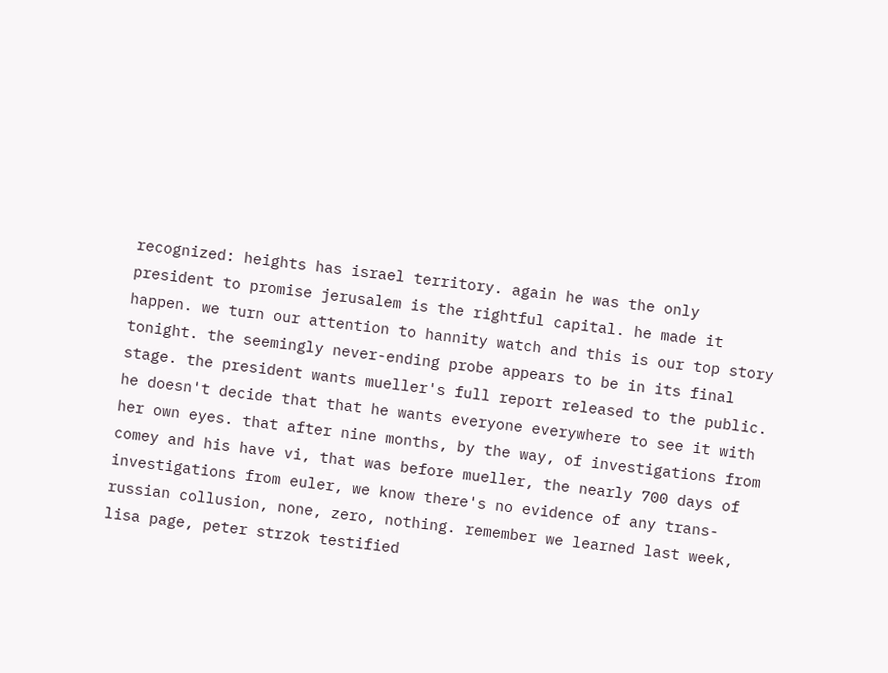recognized: heights has israel territory. again he was the only president to promise jerusalem is the rightful capital. he made it happen. we turn our attention to hannity watch and this is our top story tonight. the seemingly never-ending probe appears to be in its final stage. the president wants mueller's full report released to the public. he doesn't decide that that he wants everyone everywhere to see it with her own eyes. that after nine months, by the way, of investigations from comey and his have vi, that was before mueller, the nearly 700 days of investigations from euler, we know there's no evidence of any trans-russian collusion, none, zero, nothing. remember we learned last week, lisa page, peter strzok testified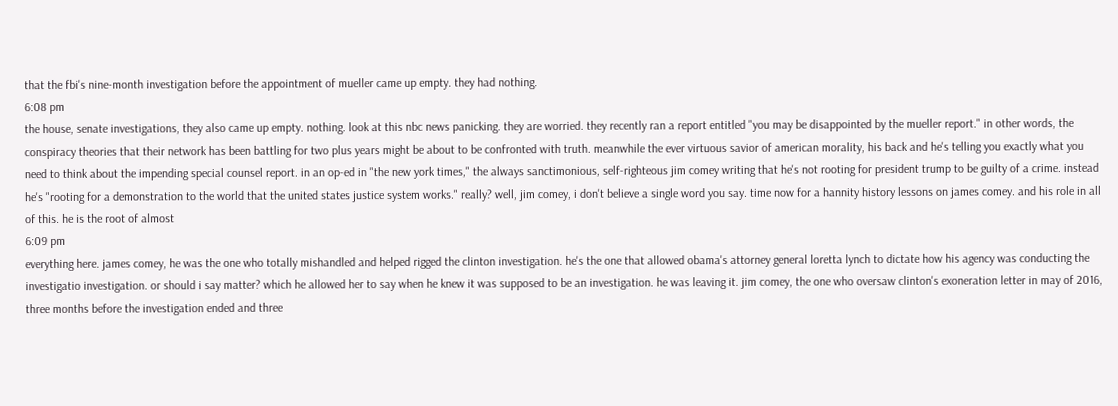that the fbi's nine-month investigation before the appointment of mueller came up empty. they had nothing.
6:08 pm
the house, senate investigations, they also came up empty. nothing. look at this nbc news panicking. they are worried. they recently ran a report entitled "you may be disappointed by the mueller report." in other words, the conspiracy theories that their network has been battling for two plus years might be about to be confronted with truth. meanwhile the ever virtuous savior of american morality, his back and he's telling you exactly what you need to think about the impending special counsel report. in an op-ed in "the new york times," the always sanctimonious, self-righteous jim comey writing that he's not rooting for president trump to be guilty of a crime. instead he's "rooting for a demonstration to the world that the united states justice system works." really? well, jim comey, i don't believe a single word you say. time now for a hannity history lessons on james comey. and his role in all of this. he is the root of almost
6:09 pm
everything here. james comey, he was the one who totally mishandled and helped rigged the clinton investigation. he's the one that allowed obama's attorney general loretta lynch to dictate how his agency was conducting the investigatio investigation. or should i say matter? which he allowed her to say when he knew it was supposed to be an investigation. he was leaving it. jim comey, the one who oversaw clinton's exoneration letter in may of 2016, three months before the investigation ended and three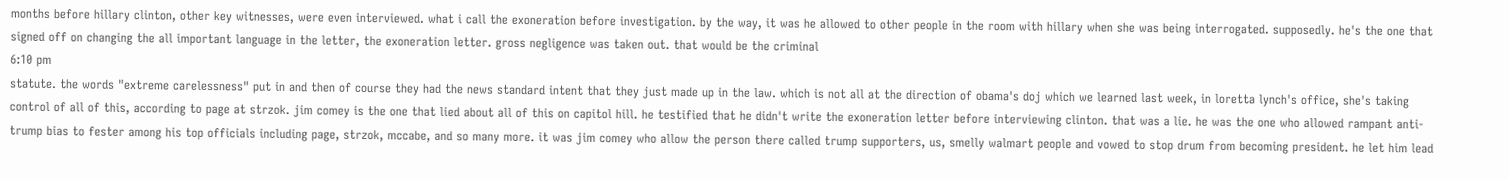months before hillary clinton, other key witnesses, were even interviewed. what i call the exoneration before investigation. by the way, it was he allowed to other people in the room with hillary when she was being interrogated. supposedly. he's the one that signed off on changing the all important language in the letter, the exoneration letter. gross negligence was taken out. that would be the criminal
6:10 pm
statute. the words "extreme carelessness" put in and then of course they had the news standard intent that they just made up in the law. which is not all at the direction of obama's doj which we learned last week, in loretta lynch's office, she's taking control of all of this, according to page at strzok. jim comey is the one that lied about all of this on capitol hill. he testified that he didn't write the exoneration letter before interviewing clinton. that was a lie. he was the one who allowed rampant anti-trump bias to fester among his top officials including page, strzok, mccabe, and so many more. it was jim comey who allow the person there called trump supporters, us, smelly walmart people and vowed to stop drum from becoming president. he let him lead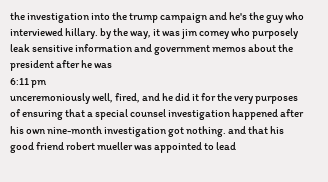the investigation into the trump campaign and he's the guy who interviewed hillary. by the way, it was jim comey who purposely leak sensitive information and government memos about the president after he was
6:11 pm
unceremoniously well, fired, and he did it for the very purposes of ensuring that a special counsel investigation happened after his own nine-month investigation got nothing. and that his good friend robert mueller was appointed to lead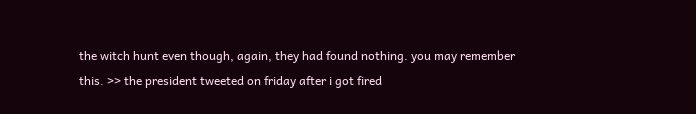the witch hunt even though, again, they had found nothing. you may remember this. >> the president tweeted on friday after i got fired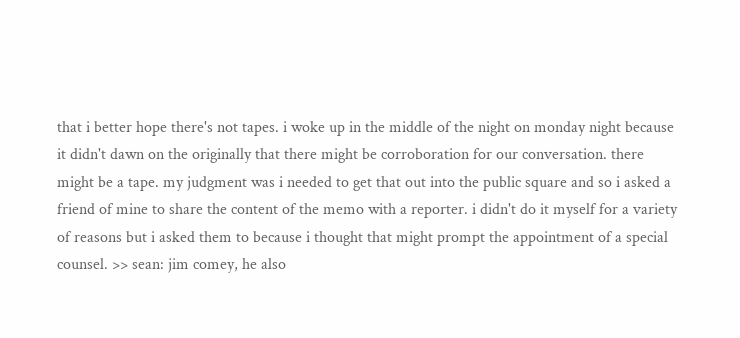that i better hope there's not tapes. i woke up in the middle of the night on monday night because it didn't dawn on the originally that there might be corroboration for our conversation. there might be a tape. my judgment was i needed to get that out into the public square and so i asked a friend of mine to share the content of the memo with a reporter. i didn't do it myself for a variety of reasons but i asked them to because i thought that might prompt the appointment of a special counsel. >> sean: jim comey, he also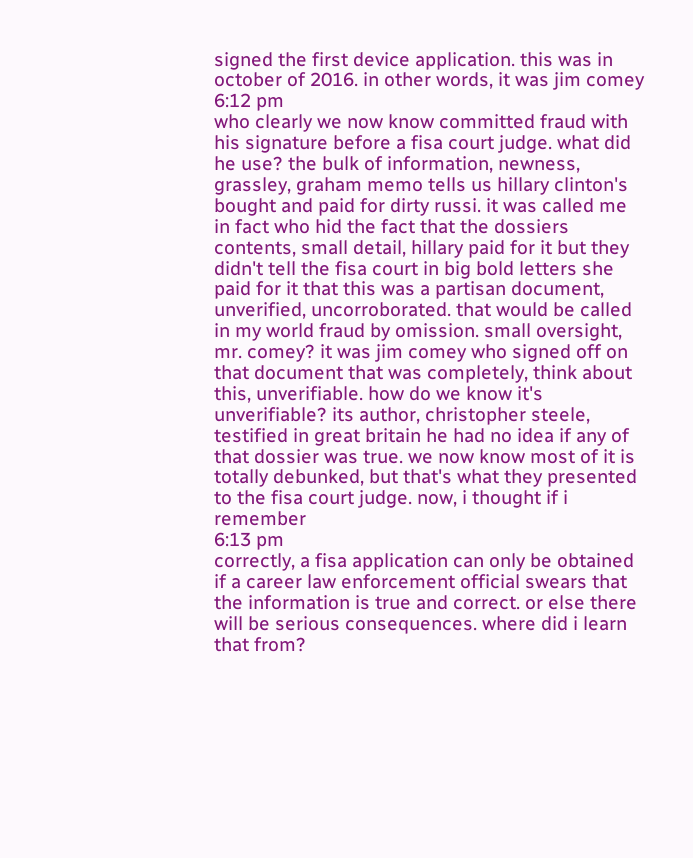signed the first device application. this was in october of 2016. in other words, it was jim comey
6:12 pm
who clearly we now know committed fraud with his signature before a fisa court judge. what did he use? the bulk of information, newness, grassley, graham memo tells us hillary clinton's bought and paid for dirty russi. it was called me in fact who hid the fact that the dossiers contents, small detail, hillary paid for it but they didn't tell the fisa court in big bold letters she paid for it that this was a partisan document, unverified, uncorroborated. that would be called in my world fraud by omission. small oversight, mr. comey? it was jim comey who signed off on that document that was completely, think about this, unverifiable. how do we know it's unverifiable? its author, christopher steele, testified in great britain he had no idea if any of that dossier was true. we now know most of it is totally debunked, but that's what they presented to the fisa court judge. now, i thought if i remember
6:13 pm
correctly, a fisa application can only be obtained if a career law enforcement official swears that the information is true and correct. or else there will be serious consequences. where did i learn that from?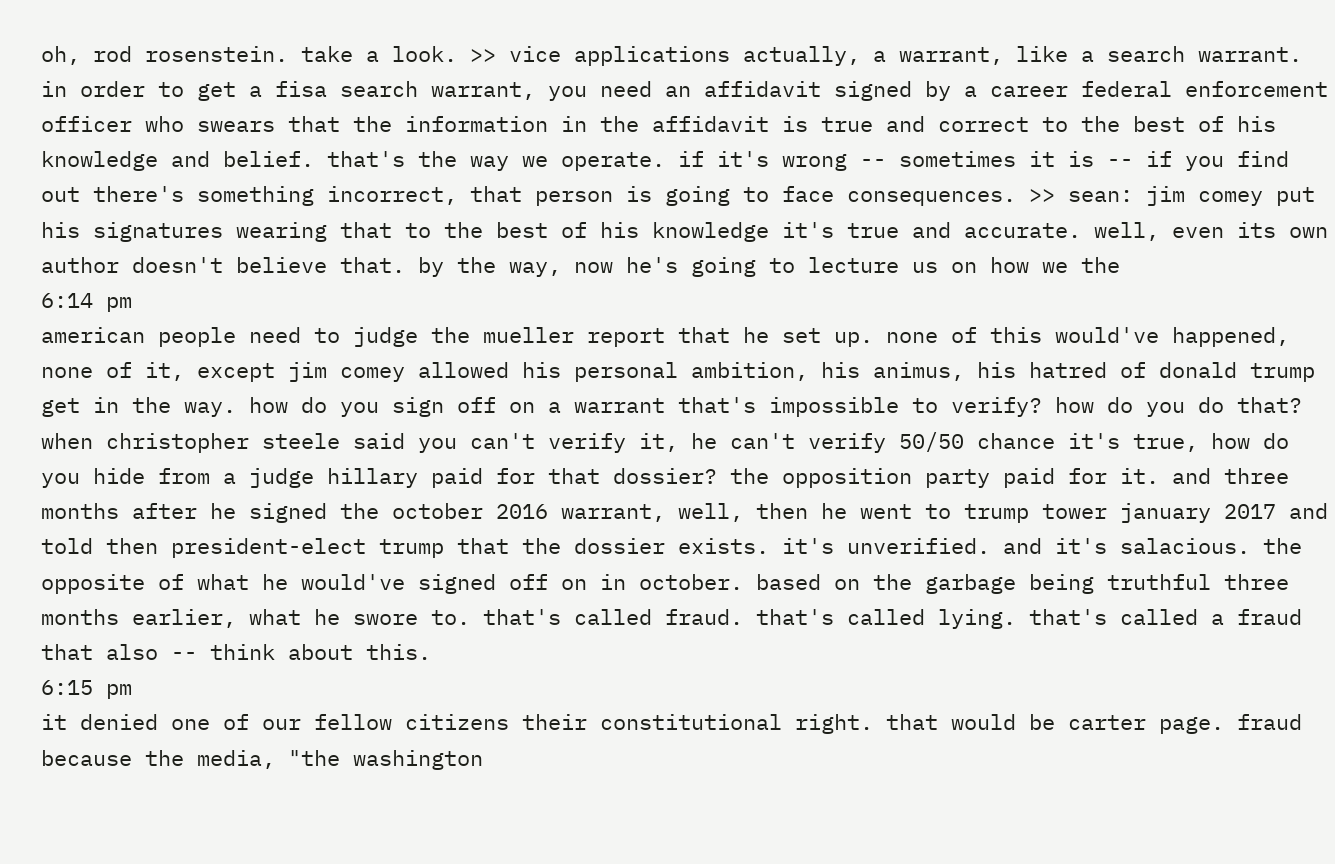oh, rod rosenstein. take a look. >> vice applications actually, a warrant, like a search warrant. in order to get a fisa search warrant, you need an affidavit signed by a career federal enforcement officer who swears that the information in the affidavit is true and correct to the best of his knowledge and belief. that's the way we operate. if it's wrong -- sometimes it is -- if you find out there's something incorrect, that person is going to face consequences. >> sean: jim comey put his signatures wearing that to the best of his knowledge it's true and accurate. well, even its own author doesn't believe that. by the way, now he's going to lecture us on how we the
6:14 pm
american people need to judge the mueller report that he set up. none of this would've happened, none of it, except jim comey allowed his personal ambition, his animus, his hatred of donald trump get in the way. how do you sign off on a warrant that's impossible to verify? how do you do that? when christopher steele said you can't verify it, he can't verify 50/50 chance it's true, how do you hide from a judge hillary paid for that dossier? the opposition party paid for it. and three months after he signed the october 2016 warrant, well, then he went to trump tower january 2017 and told then president-elect trump that the dossier exists. it's unverified. and it's salacious. the opposite of what he would've signed off on in october. based on the garbage being truthful three months earlier, what he swore to. that's called fraud. that's called lying. that's called a fraud that also -- think about this.
6:15 pm
it denied one of our fellow citizens their constitutional right. that would be carter page. fraud because the media, "the washington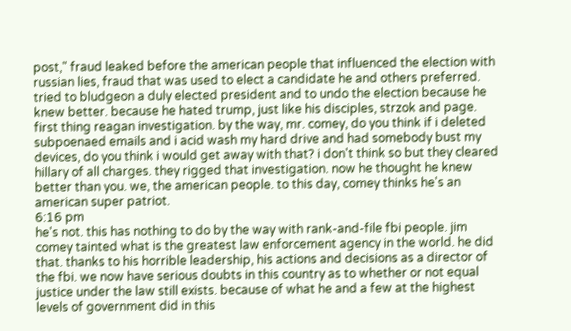post," fraud leaked before the american people that influenced the election with russian lies, fraud that was used to elect a candidate he and others preferred. tried to bludgeon a duly elected president and to undo the election because he knew better. because he hated trump, just like his disciples, strzok and page. first thing reagan investigation. by the way, mr. comey, do you think if i deleted subpoenaed emails and i acid wash my hard drive and had somebody bust my devices, do you think i would get away with that? i don't think so but they cleared hillary of all charges. they rigged that investigation. now he thought he knew better than you. we, the american people. to this day, comey thinks he's an american super patriot.
6:16 pm
he's not. this has nothing to do by the way with rank-and-file fbi people. jim comey tainted what is the greatest law enforcement agency in the world. he did that. thanks to his horrible leadership, his actions and decisions as a director of the fbi. we now have serious doubts in this country as to whether or not equal justice under the law still exists. because of what he and a few at the highest levels of government did in this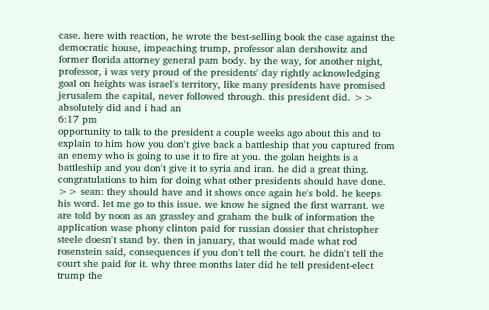case. here with reaction, he wrote the best-selling book the case against the democratic house, impeaching trump, professor alan dershowitz and former florida attorney general pam body. by the way, for another night, professor, i was very proud of the presidents' day rightly acknowledging goal on heights was israel's territory, like many presidents have promised jerusalem the capital, never followed through. this president did. >> absolutely did and i had an
6:17 pm
opportunity to talk to the president a couple weeks ago about this and to explain to him how you don't give back a battleship that you captured from an enemy who is going to use it to fire at you. the golan heights is a battleship and you don't give it to syria and iran. he did a great thing. congratulations to him for doing what other presidents should have done. >> sean: they should have and it shows once again he's bold. he keeps his word. let me go to this issue. we know he signed the first warrant. we are told by noon as an grassley and graham the bulk of information the application wase phony clinton paid for russian dossier that christopher steele doesn't stand by. then in january, that would made what rod rosenstein said, consequences if you don't tell the court. he didn't tell the court she paid for it. why three months later did he tell president-elect trump the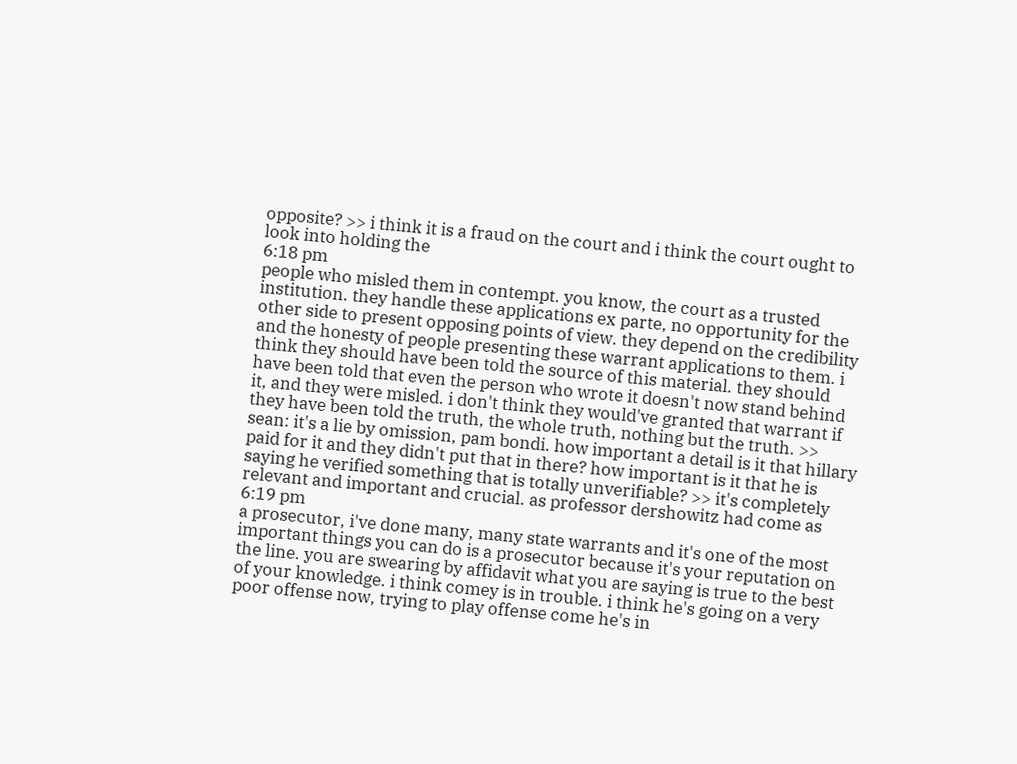opposite? >> i think it is a fraud on the court and i think the court ought to look into holding the
6:18 pm
people who misled them in contempt. you know, the court as a trusted institution. they handle these applications ex parte, no opportunity for the other side to present opposing points of view. they depend on the credibility and the honesty of people presenting these warrant applications to them. i think they should have been told the source of this material. they should have been told that even the person who wrote it doesn't now stand behind it, and they were misled. i don't think they would've granted that warrant if they have been told the truth, the whole truth, nothing but the truth. >> sean: it's a lie by omission, pam bondi. how important a detail is it that hillary paid for it and they didn't put that in there? how important is it that he is saying he verified something that is totally unverifiable? >> it's completely relevant and important and crucial. as professor dershowitz had come as
6:19 pm
a prosecutor, i've done many, many state warrants and it's one of the most important things you can do is a prosecutor because it's your reputation on the line. you are swearing by affidavit what you are saying is true to the best of your knowledge. i think comey is in trouble. i think he's going on a very poor offense now, trying to play offense come he's in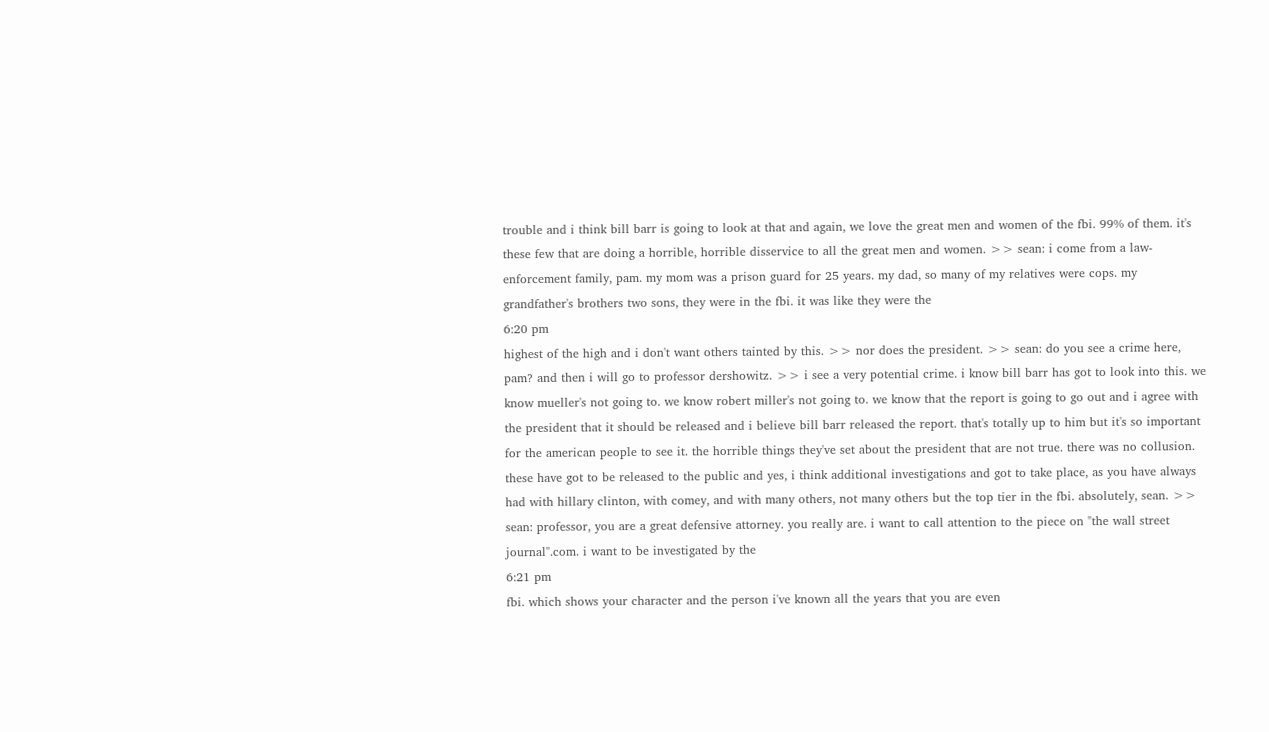trouble and i think bill barr is going to look at that and again, we love the great men and women of the fbi. 99% of them. it's these few that are doing a horrible, horrible disservice to all the great men and women. >> sean: i come from a law-enforcement family, pam. my mom was a prison guard for 25 years. my dad, so many of my relatives were cops. my grandfather's brothers two sons, they were in the fbi. it was like they were the
6:20 pm
highest of the high and i don't want others tainted by this. >> nor does the president. >> sean: do you see a crime here, pam? and then i will go to professor dershowitz. >> i see a very potential crime. i know bill barr has got to look into this. we know mueller's not going to. we know robert miller's not going to. we know that the report is going to go out and i agree with the president that it should be released and i believe bill barr released the report. that's totally up to him but it's so important for the american people to see it. the horrible things they've set about the president that are not true. there was no collusion. these have got to be released to the public and yes, i think additional investigations and got to take place, as you have always had with hillary clinton, with comey, and with many others, not many others but the top tier in the fbi. absolutely, sean. >> sean: professor, you are a great defensive attorney. you really are. i want to call attention to the piece on "the wall street journal".com. i want to be investigated by the
6:21 pm
fbi. which shows your character and the person i've known all the years that you are even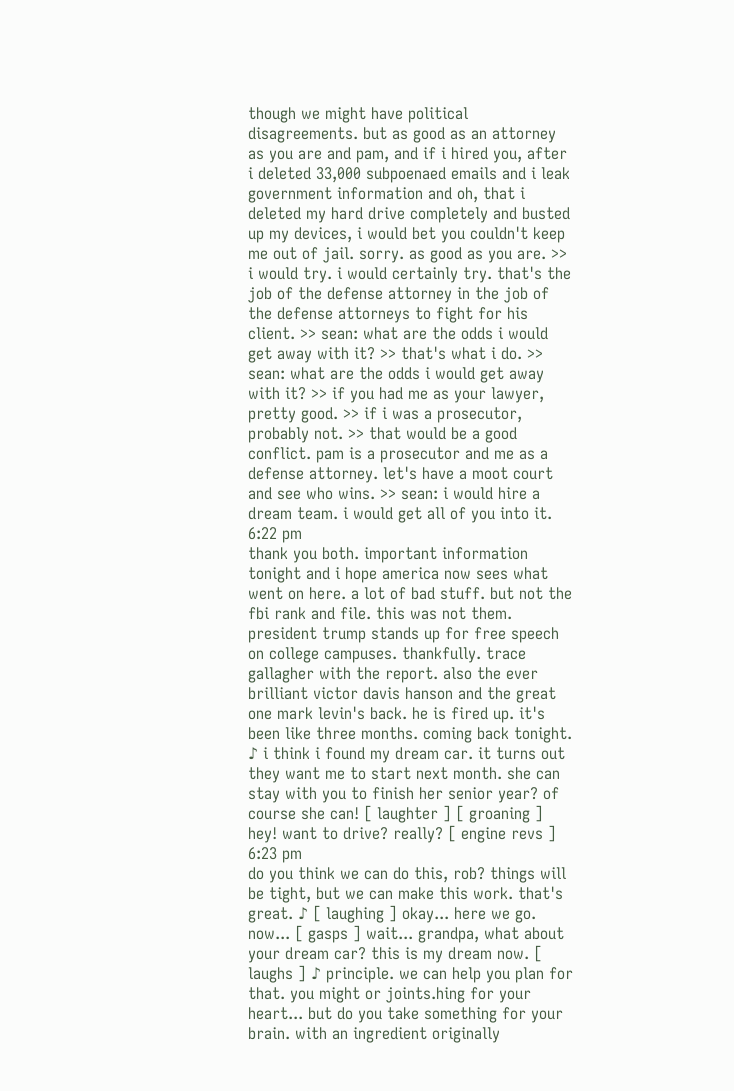though we might have political disagreements. but as good as an attorney as you are and pam, and if i hired you, after i deleted 33,000 subpoenaed emails and i leak government information and oh, that i deleted my hard drive completely and busted up my devices, i would bet you couldn't keep me out of jail. sorry. as good as you are. >> i would try. i would certainly try. that's the job of the defense attorney in the job of the defense attorneys to fight for his client. >> sean: what are the odds i would get away with it? >> that's what i do. >> sean: what are the odds i would get away with it? >> if you had me as your lawyer, pretty good. >> if i was a prosecutor, probably not. >> that would be a good conflict. pam is a prosecutor and me as a defense attorney. let's have a moot court and see who wins. >> sean: i would hire a dream team. i would get all of you into it.
6:22 pm
thank you both. important information tonight and i hope america now sees what went on here. a lot of bad stuff. but not the fbi rank and file. this was not them. president trump stands up for free speech on college campuses. thankfully. trace gallagher with the report. also the ever brilliant victor davis hanson and the great one mark levin's back. he is fired up. it's been like three months. coming back tonight. ♪ i think i found my dream car. it turns out they want me to start next month. she can stay with you to finish her senior year? of course she can! [ laughter ] [ groaning ] hey! want to drive? really? [ engine revs ]
6:23 pm
do you think we can do this, rob? things will be tight, but we can make this work. that's great. ♪ [ laughing ] okay... here we go. now... [ gasps ] wait... grandpa, what about your dream car? this is my dream now. [ laughs ] ♪ principle. we can help you plan for that. you might or joints.hing for your heart... but do you take something for your brain. with an ingredient originally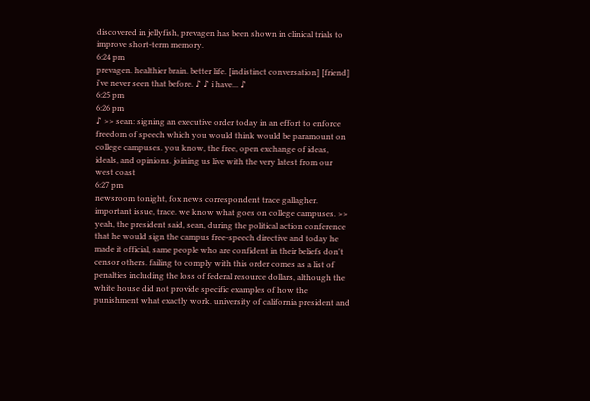discovered in jellyfish, prevagen has been shown in clinical trials to improve short-term memory.
6:24 pm
prevagen. healthier brain. better life. [indistinct conversation] [friend] i've never seen that before. ♪ ♪ i have... ♪
6:25 pm
6:26 pm
♪ >> sean: signing an executive order today in an effort to enforce freedom of speech which you would think would be paramount on college campuses. you know, the free, open exchange of ideas, ideals, and opinions. joining us live with the very latest from our west coast
6:27 pm
newsroom tonight, fox news correspondent trace gallagher. important issue, trace. we know what goes on college campuses. >> yeah, the president said, sean, during the political action conference that he would sign the campus free-speech directive and today he made it official, same people who are confident in their beliefs don't censor others. failing to comply with this order comes as a list of penalties including the loss of federal resource dollars, although the white house did not provide specific examples of how the punishment what exactly work. university of california president and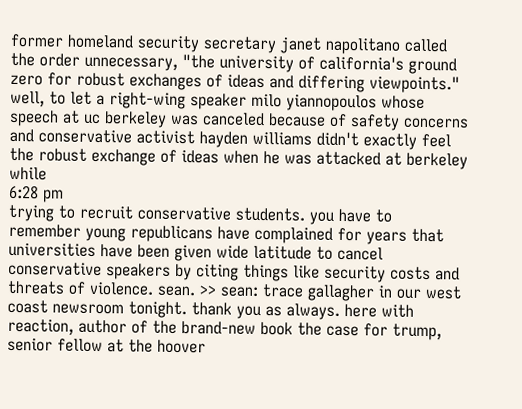former homeland security secretary janet napolitano called the order unnecessary, "the university of california's ground zero for robust exchanges of ideas and differing viewpoints." well, to let a right-wing speaker milo yiannopoulos whose speech at uc berkeley was canceled because of safety concerns and conservative activist hayden williams didn't exactly feel the robust exchange of ideas when he was attacked at berkeley while
6:28 pm
trying to recruit conservative students. you have to remember young republicans have complained for years that universities have been given wide latitude to cancel conservative speakers by citing things like security costs and threats of violence. sean. >> sean: trace gallagher in our west coast newsroom tonight. thank you as always. here with reaction, author of the brand-new book the case for trump, senior fellow at the hoover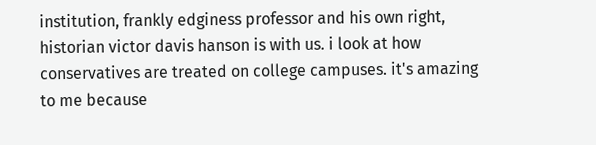institution, frankly edginess professor and his own right, historian victor davis hanson is with us. i look at how conservatives are treated on college campuses. it's amazing to me because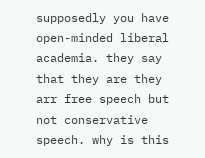supposedly you have open-minded liberal academia. they say that they are they arr free speech but not conservative speech. why is this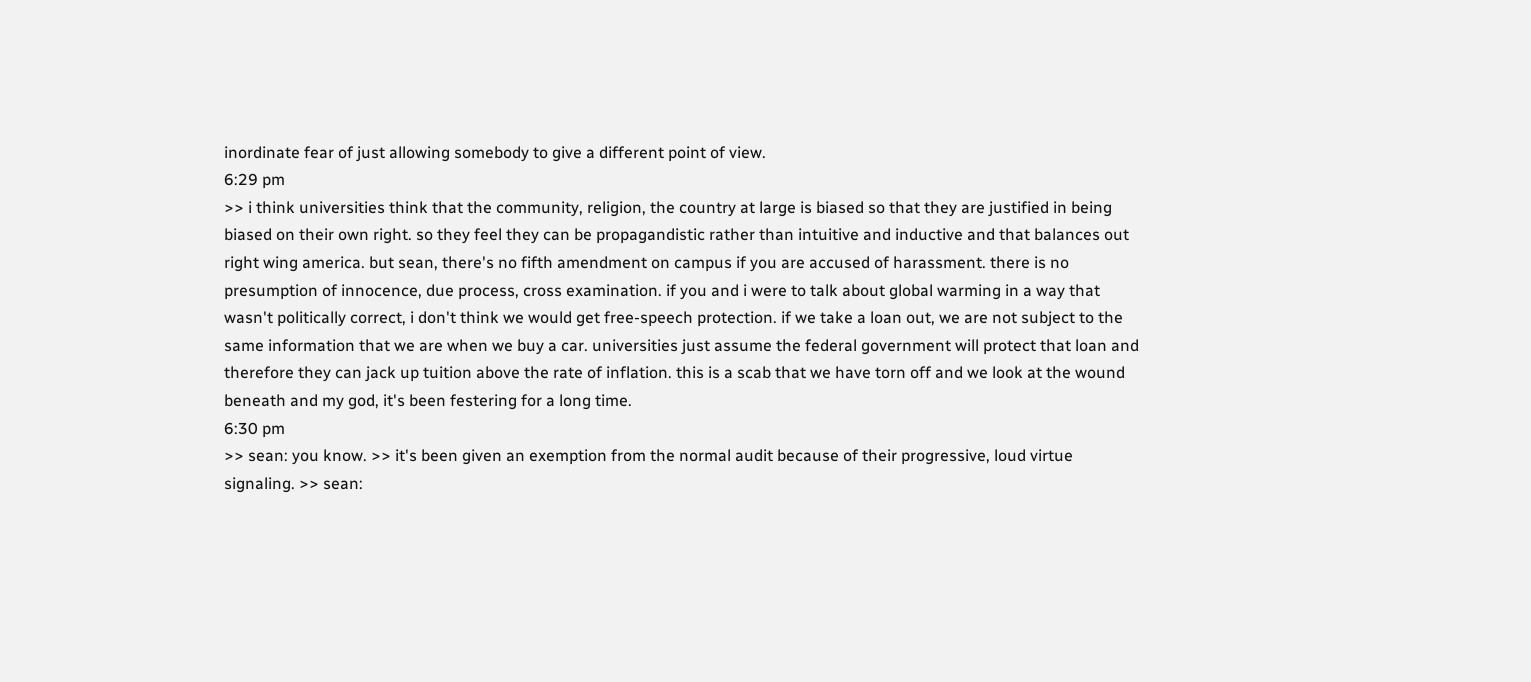inordinate fear of just allowing somebody to give a different point of view.
6:29 pm
>> i think universities think that the community, religion, the country at large is biased so that they are justified in being biased on their own right. so they feel they can be propagandistic rather than intuitive and inductive and that balances out right wing america. but sean, there's no fifth amendment on campus if you are accused of harassment. there is no presumption of innocence, due process, cross examination. if you and i were to talk about global warming in a way that wasn't politically correct, i don't think we would get free-speech protection. if we take a loan out, we are not subject to the same information that we are when we buy a car. universities just assume the federal government will protect that loan and therefore they can jack up tuition above the rate of inflation. this is a scab that we have torn off and we look at the wound beneath and my god, it's been festering for a long time.
6:30 pm
>> sean: you know. >> it's been given an exemption from the normal audit because of their progressive, loud virtue signaling. >> sean: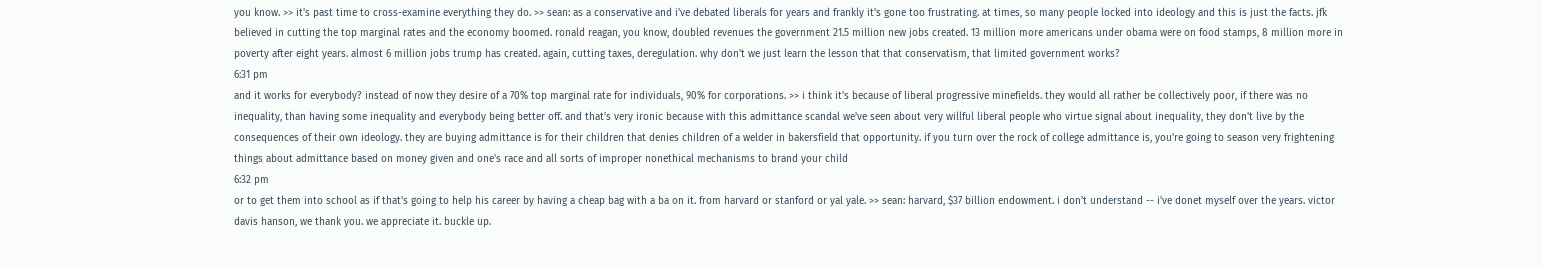you know. >> it's past time to cross-examine everything they do. >> sean: as a conservative and i've debated liberals for years and frankly it's gone too frustrating. at times, so many people locked into ideology and this is just the facts. jfk believed in cutting the top marginal rates and the economy boomed. ronald reagan, you know, doubled revenues the government 21.5 million new jobs created. 13 million more americans under obama were on food stamps, 8 million more in poverty after eight years. almost 6 million jobs trump has created. again, cutting taxes, deregulation. why don't we just learn the lesson that that conservatism, that limited government works?
6:31 pm
and it works for everybody? instead of now they desire of a 70% top marginal rate for individuals, 90% for corporations. >> i think it's because of liberal progressive minefields. they would all rather be collectively poor, if there was no inequality, than having some inequality and everybody being better off. and that's very ironic because with this admittance scandal we've seen about very willful liberal people who virtue signal about inequality, they don't live by the consequences of their own ideology. they are buying admittance is for their children that denies children of a welder in bakersfield that opportunity. if you turn over the rock of college admittance is, you're going to season very frightening things about admittance based on money given and one's race and all sorts of improper nonethical mechanisms to brand your child
6:32 pm
or to get them into school as if that's going to help his career by having a cheap bag with a ba on it. from harvard or stanford or yal yale. >> sean: harvard, $37 billion endowment. i don't understand -- i've donet myself over the years. victor davis hanson, we thank you. we appreciate it. buckle up.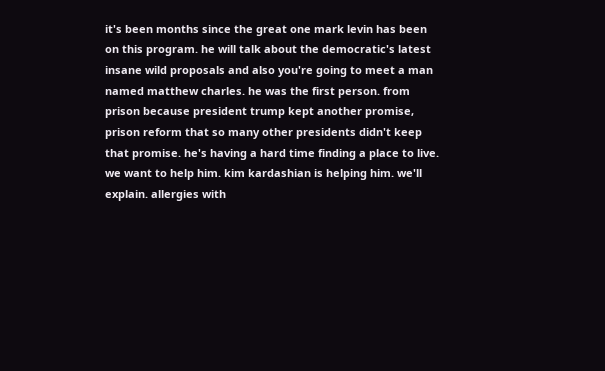it's been months since the great one mark levin has been on this program. he will talk about the democratic's latest insane wild proposals and also you're going to meet a man named matthew charles. he was the first person. from prison because president trump kept another promise, prison reform that so many other presidents didn't keep that promise. he's having a hard time finding a place to live. we want to help him. kim kardashian is helping him. we'll explain. allergies with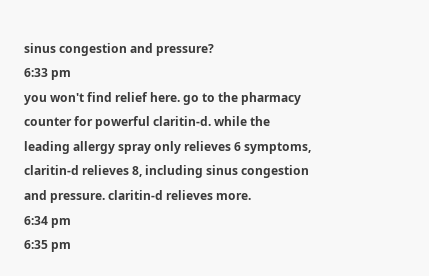sinus congestion and pressure?
6:33 pm
you won't find relief here. go to the pharmacy counter for powerful claritin-d. while the leading allergy spray only relieves 6 symptoms, claritin-d relieves 8, including sinus congestion and pressure. claritin-d relieves more.
6:34 pm
6:35 pm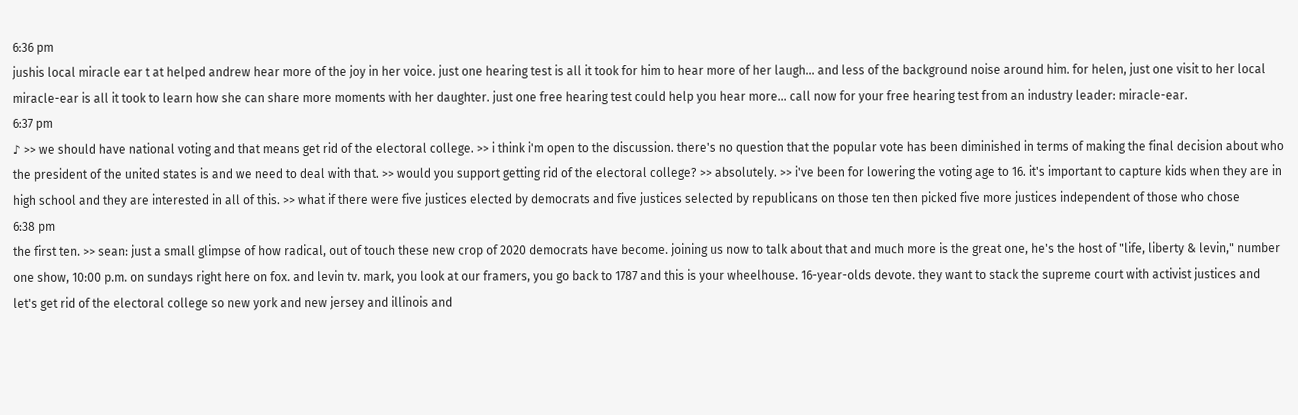6:36 pm
jushis local miracle ear t at helped andrew hear more of the joy in her voice. just one hearing test is all it took for him to hear more of her laugh... and less of the background noise around him. for helen, just one visit to her local miracle-ear is all it took to learn how she can share more moments with her daughter. just one free hearing test could help you hear more... call now for your free hearing test from an industry leader: miracle-ear.
6:37 pm
♪ >> we should have national voting and that means get rid of the electoral college. >> i think i'm open to the discussion. there's no question that the popular vote has been diminished in terms of making the final decision about who the president of the united states is and we need to deal with that. >> would you support getting rid of the electoral college? >> absolutely. >> i've been for lowering the voting age to 16. it's important to capture kids when they are in high school and they are interested in all of this. >> what if there were five justices elected by democrats and five justices selected by republicans on those ten then picked five more justices independent of those who chose
6:38 pm
the first ten. >> sean: just a small glimpse of how radical, out of touch these new crop of 2020 democrats have become. joining us now to talk about that and much more is the great one, he's the host of "life, liberty & levin," number one show, 10:00 p.m. on sundays right here on fox. and levin tv. mark, you look at our framers, you go back to 1787 and this is your wheelhouse. 16-year-olds devote. they want to stack the supreme court with activist justices and let's get rid of the electoral college so new york and new jersey and illinois and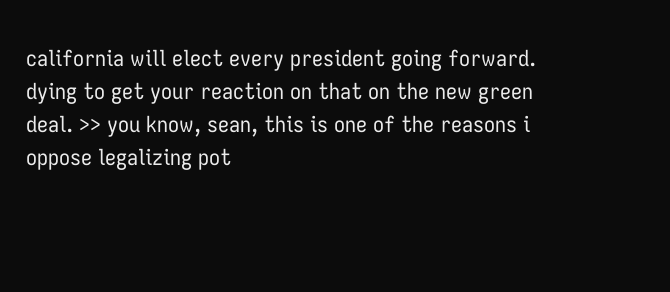california will elect every president going forward. dying to get your reaction on that on the new green deal. >> you know, sean, this is one of the reasons i oppose legalizing pot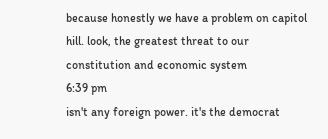because honestly we have a problem on capitol hill. look, the greatest threat to our constitution and economic system
6:39 pm
isn't any foreign power. it's the democrat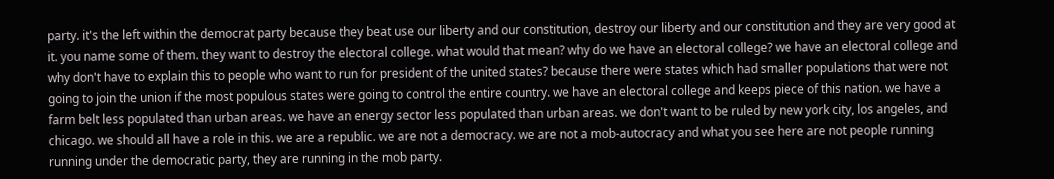party. it's the left within the democrat party because they beat use our liberty and our constitution, destroy our liberty and our constitution and they are very good at it. you name some of them. they want to destroy the electoral college. what would that mean? why do we have an electoral college? we have an electoral college and why don't have to explain this to people who want to run for president of the united states? because there were states which had smaller populations that were not going to join the union if the most populous states were going to control the entire country. we have an electoral college and keeps piece of this nation. we have a farm belt less populated than urban areas. we have an energy sector less populated than urban areas. we don't want to be ruled by new york city, los angeles, and chicago. we should all have a role in this. we are a republic. we are not a democracy. we are not a mob-autocracy and what you see here are not people running running under the democratic party, they are running in the mob party.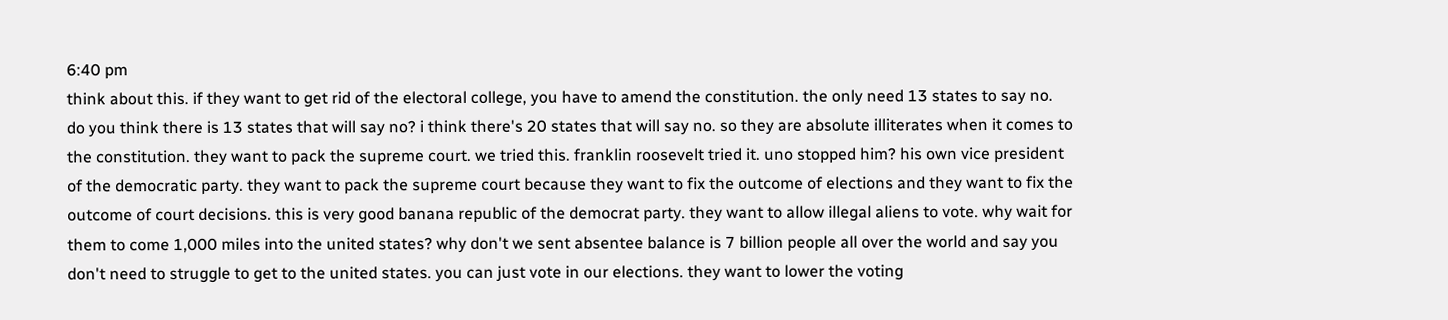6:40 pm
think about this. if they want to get rid of the electoral college, you have to amend the constitution. the only need 13 states to say no. do you think there is 13 states that will say no? i think there's 20 states that will say no. so they are absolute illiterates when it comes to the constitution. they want to pack the supreme court. we tried this. franklin roosevelt tried it. uno stopped him? his own vice president of the democratic party. they want to pack the supreme court because they want to fix the outcome of elections and they want to fix the outcome of court decisions. this is very good banana republic of the democrat party. they want to allow illegal aliens to vote. why wait for them to come 1,000 miles into the united states? why don't we sent absentee balance is 7 billion people all over the world and say you don't need to struggle to get to the united states. you can just vote in our elections. they want to lower the voting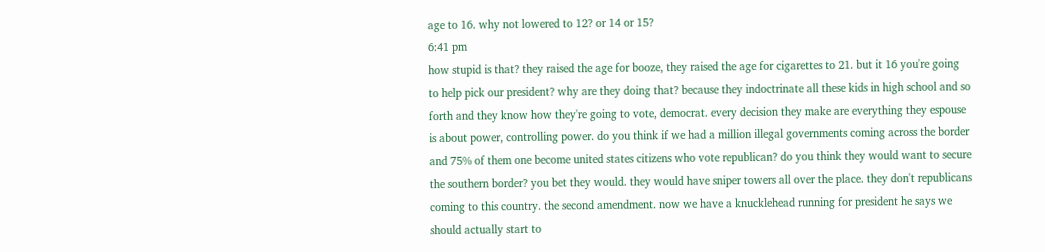age to 16. why not lowered to 12? or 14 or 15?
6:41 pm
how stupid is that? they raised the age for booze, they raised the age for cigarettes to 21. but it 16 you're going to help pick our president? why are they doing that? because they indoctrinate all these kids in high school and so forth and they know how they're going to vote, democrat. every decision they make are everything they espouse is about power, controlling power. do you think if we had a million illegal governments coming across the border and 75% of them one become united states citizens who vote republican? do you think they would want to secure the southern border? you bet they would. they would have sniper towers all over the place. they don't republicans coming to this country. the second amendment. now we have a knucklehead running for president he says we should actually start to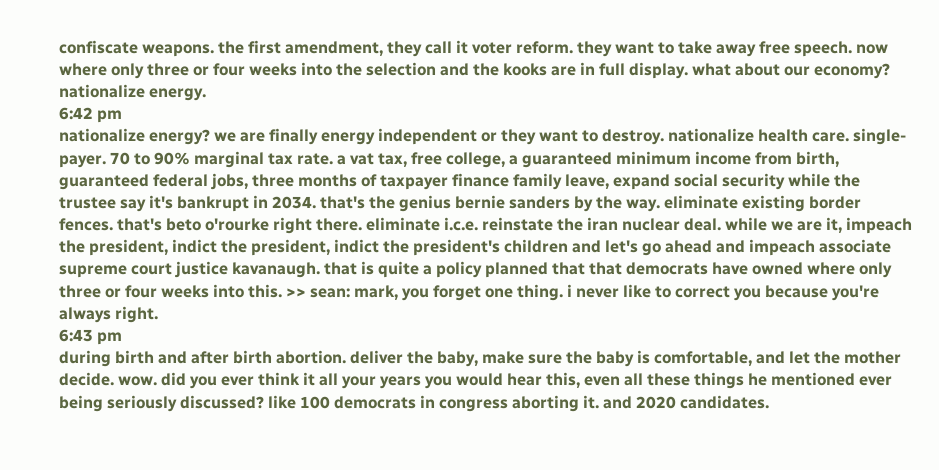confiscate weapons. the first amendment, they call it voter reform. they want to take away free speech. now where only three or four weeks into the selection and the kooks are in full display. what about our economy? nationalize energy.
6:42 pm
nationalize energy? we are finally energy independent or they want to destroy. nationalize health care. single-payer. 70 to 90% marginal tax rate. a vat tax, free college, a guaranteed minimum income from birth, guaranteed federal jobs, three months of taxpayer finance family leave, expand social security while the trustee say it's bankrupt in 2034. that's the genius bernie sanders by the way. eliminate existing border fences. that's beto o'rourke right there. eliminate i.c.e. reinstate the iran nuclear deal. while we are it, impeach the president, indict the president, indict the president's children and let's go ahead and impeach associate supreme court justice kavanaugh. that is quite a policy planned that that democrats have owned where only three or four weeks into this. >> sean: mark, you forget one thing. i never like to correct you because you're always right.
6:43 pm
during birth and after birth abortion. deliver the baby, make sure the baby is comfortable, and let the mother decide. wow. did you ever think it all your years you would hear this, even all these things he mentioned ever being seriously discussed? like 100 democrats in congress aborting it. and 2020 candidates.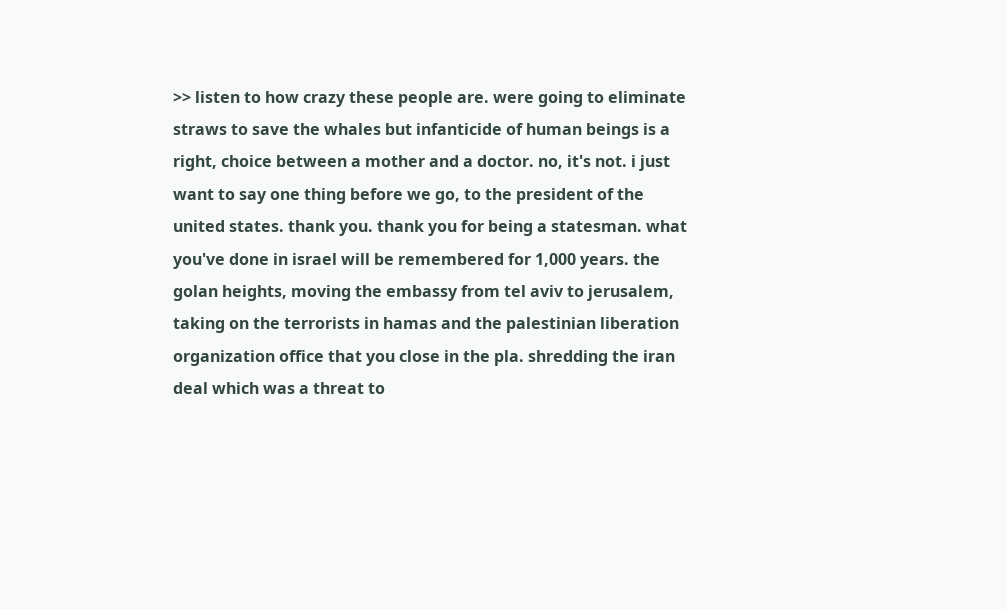>> listen to how crazy these people are. were going to eliminate straws to save the whales but infanticide of human beings is a right, choice between a mother and a doctor. no, it's not. i just want to say one thing before we go, to the president of the united states. thank you. thank you for being a statesman. what you've done in israel will be remembered for 1,000 years. the golan heights, moving the embassy from tel aviv to jerusalem, taking on the terrorists in hamas and the palestinian liberation organization office that you close in the pla. shredding the iran deal which was a threat to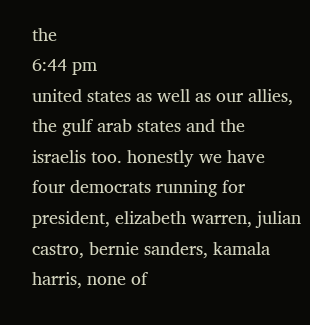the
6:44 pm
united states as well as our allies, the gulf arab states and the israelis too. honestly we have four democrats running for president, elizabeth warren, julian castro, bernie sanders, kamala harris, none of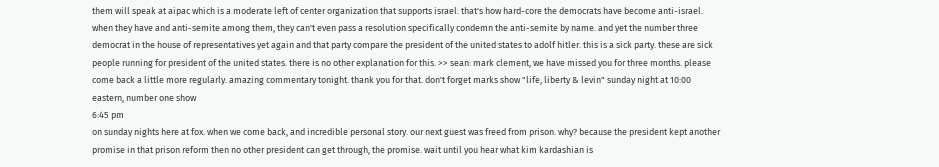them will speak at aipac which is a moderate left of center organization that supports israel. that's how hard-core the democrats have become anti-israel. when they have and anti-semite among them, they can't even pass a resolution specifically condemn the anti-semite by name. and yet the number three democrat in the house of representatives yet again and that party compare the president of the united states to adolf hitler. this is a sick party. these are sick people running for president of the united states. there is no other explanation for this. >> sean: mark clement, we have missed you for three months. please come back a little more regularly. amazing commentary tonight. thank you for that. don't forget marks show "life, liberty & levin" sunday night at 10:00 eastern, number one show
6:45 pm
on sunday nights here at fox. when we come back, and incredible personal story. our next guest was freed from prison. why? because the president kept another promise in that prison reform then no other president can get through, the promise. wait until you hear what kim kardashian is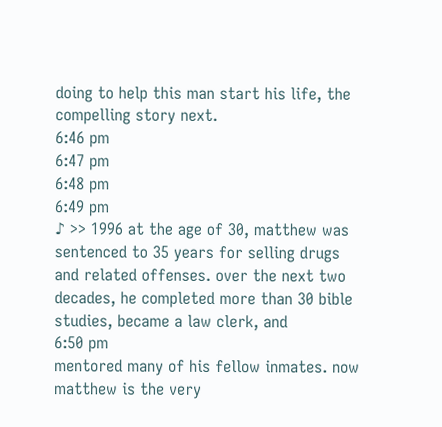doing to help this man start his life, the compelling story next.
6:46 pm
6:47 pm
6:48 pm
6:49 pm
♪ >> 1996 at the age of 30, matthew was sentenced to 35 years for selling drugs and related offenses. over the next two decades, he completed more than 30 bible studies, became a law clerk, and
6:50 pm
mentored many of his fellow inmates. now matthew is the very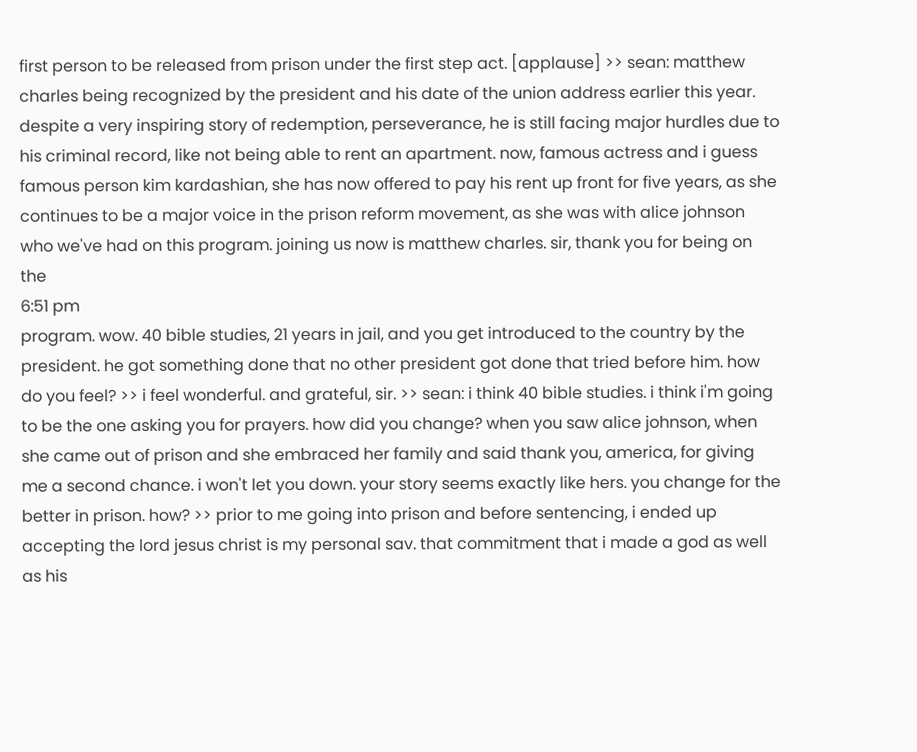first person to be released from prison under the first step act. [applause] >> sean: matthew charles being recognized by the president and his date of the union address earlier this year. despite a very inspiring story of redemption, perseverance, he is still facing major hurdles due to his criminal record, like not being able to rent an apartment. now, famous actress and i guess famous person kim kardashian, she has now offered to pay his rent up front for five years, as she continues to be a major voice in the prison reform movement, as she was with alice johnson who we've had on this program. joining us now is matthew charles. sir, thank you for being on the
6:51 pm
program. wow. 40 bible studies, 21 years in jail, and you get introduced to the country by the president. he got something done that no other president got done that tried before him. how do you feel? >> i feel wonderful. and grateful, sir. >> sean: i think 40 bible studies. i think i'm going to be the one asking you for prayers. how did you change? when you saw alice johnson, when she came out of prison and she embraced her family and said thank you, america, for giving me a second chance. i won't let you down. your story seems exactly like hers. you change for the better in prison. how? >> prior to me going into prison and before sentencing, i ended up accepting the lord jesus christ is my personal sav. that commitment that i made a god as well as his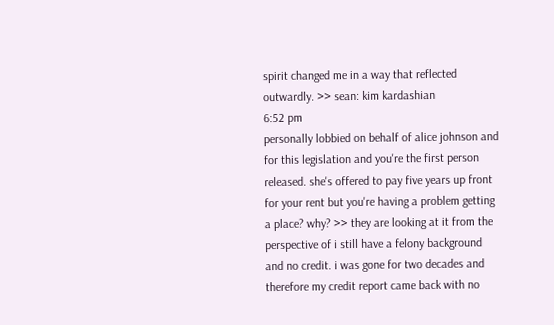spirit changed me in a way that reflected outwardly. >> sean: kim kardashian
6:52 pm
personally lobbied on behalf of alice johnson and for this legislation and you're the first person released. she's offered to pay five years up front for your rent but you're having a problem getting a place? why? >> they are looking at it from the perspective of i still have a felony background and no credit. i was gone for two decades and therefore my credit report came back with no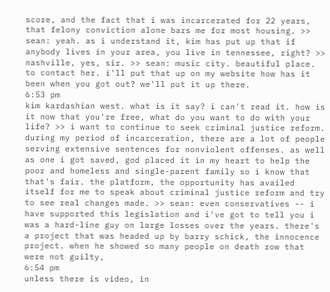score, and the fact that i was incarcerated for 22 years, that felony conviction alone bars me for most housing. >> sean: yeah. as i understand it, kim has put up that if anybody lives in your area, you live in tennessee, right? >> nashville, yes, sir. >> sean: music city. beautiful place. to contact her. i'll put that up on my website how has it been when you got out? we'll put it up there.
6:53 pm
kim kardashian west. what is it say? i can't read it. how is it now that you're free, what do you want to do with your life? >> i want to continue to seek criminal justice reform. during my period of incarceration, there are a lot of people serving extensive sentences for nonviolent offenses. as well as one i got saved, god placed it in my heart to help the poor and homeless and single-parent family so i know that that's fair. the platform, the opportunity has availed itself for me to speak about criminal justice reform and try to see real changes made. >> sean: even conservatives -- i have supported this legislation and i've got to tell you i was a hard-line guy on large losses over the years. there's a project that was headed up by barry schick, the innocence project. when he showed so many people on death row that were not guilty,
6:54 pm
unless there is video, in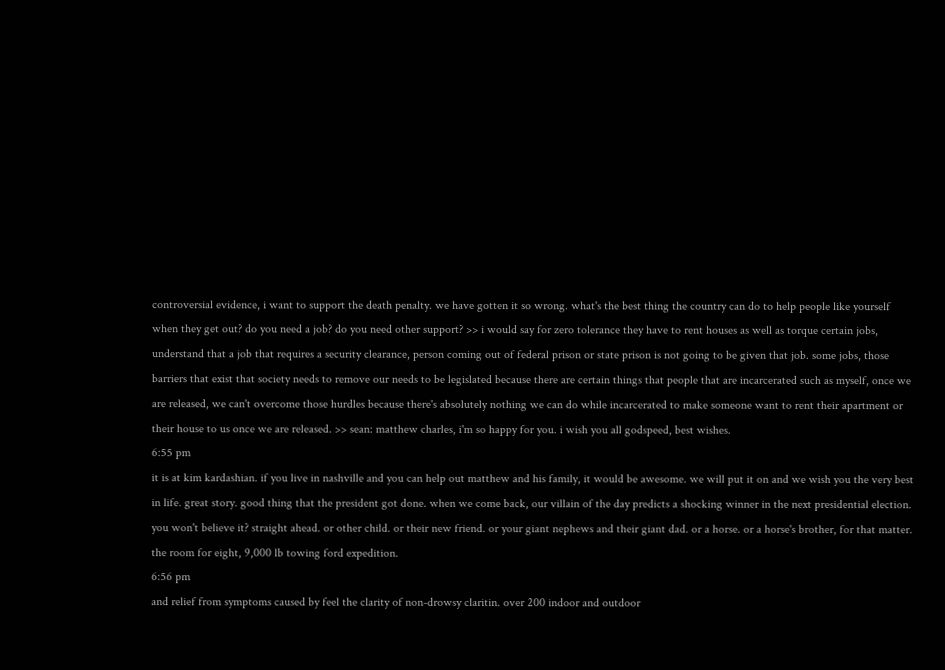controversial evidence, i want to support the death penalty. we have gotten it so wrong. what's the best thing the country can do to help people like yourself when they get out? do you need a job? do you need other support? >> i would say for zero tolerance they have to rent houses as well as torque certain jobs, understand that a job that requires a security clearance, person coming out of federal prison or state prison is not going to be given that job. some jobs, those barriers that exist that society needs to remove our needs to be legislated because there are certain things that people that are incarcerated such as myself, once we are released, we can't overcome those hurdles because there's absolutely nothing we can do while incarcerated to make someone want to rent their apartment or their house to us once we are released. >> sean: matthew charles, i'm so happy for you. i wish you all godspeed, best wishes.
6:55 pm
it is at kim kardashian. if you live in nashville and you can help out matthew and his family, it would be awesome. we will put it on and we wish you the very best in life. great story. good thing that the president got done. when we come back, our villain of the day predicts a shocking winner in the next presidential election. you won't believe it? straight ahead. or other child. or their new friend. or your giant nephews and their giant dad. or a horse. or a horse's brother, for that matter. the room for eight, 9,000 lb towing ford expedition.
6:56 pm
and relief from symptoms caused by feel the clarity of non-drowsy claritin. over 200 indoor and outdoor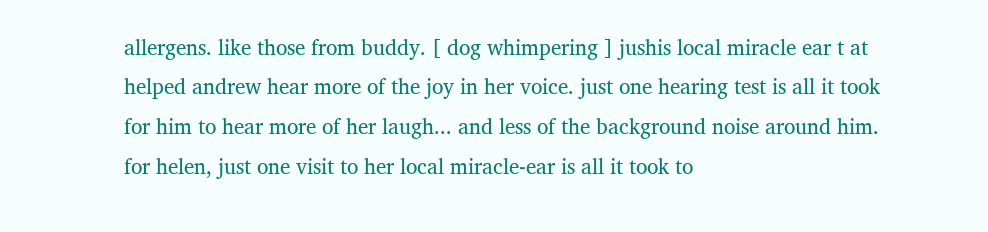allergens. like those from buddy. [ dog whimpering ] jushis local miracle ear t at helped andrew hear more of the joy in her voice. just one hearing test is all it took for him to hear more of her laugh... and less of the background noise around him. for helen, just one visit to her local miracle-ear is all it took to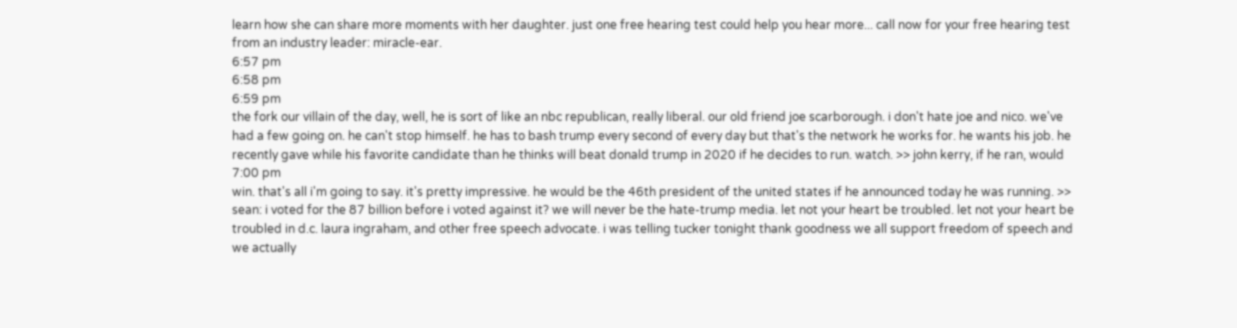learn how she can share more moments with her daughter. just one free hearing test could help you hear more... call now for your free hearing test from an industry leader: miracle-ear.
6:57 pm
6:58 pm
6:59 pm
the fork our villain of the day, well, he is sort of like an nbc republican, really liberal. our old friend joe scarborough. i don't hate joe and nico. we've had a few going on. he can't stop himself. he has to bash trump every second of every day but that's the network he works for. he wants his job. he recently gave while his favorite candidate than he thinks will beat donald trump in 2020 if he decides to run. watch. >> john kerry, if he ran, would
7:00 pm
win. that's all i'm going to say. it's pretty impressive. he would be the 46th president of the united states if he announced today he was running. >> sean: i voted for the 87 billion before i voted against it? we will never be the hate-trump media. let not your heart be troubled. let not your heart be troubled in d.c. laura ingraham, and other free speech advocate. i was telling tucker tonight thank goodness we all support freedom of speech and we actually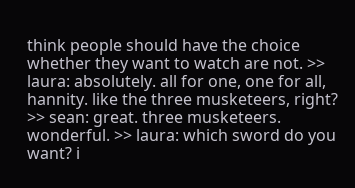think people should have the choice whether they want to watch are not. >> laura: absolutely. all for one, one for all, hannity. like the three musketeers, right? >> sean: great. three musketeers. wonderful. >> laura: which sword do you want? i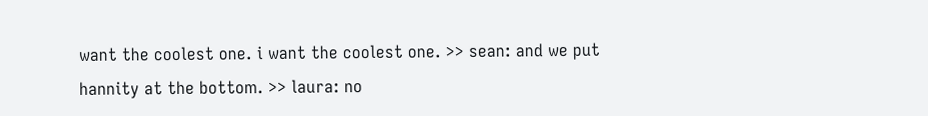want the coolest one. i want the coolest one. >> sean: and we put hannity at the bottom. >> laura: no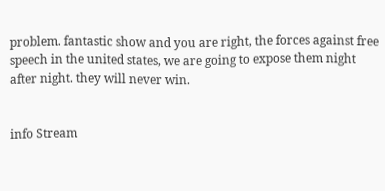problem. fantastic show and you are right, the forces against free speech in the united states, we are going to expose them night after night. they will never win.


info Stream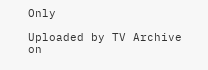Only

Uploaded by TV Archive on